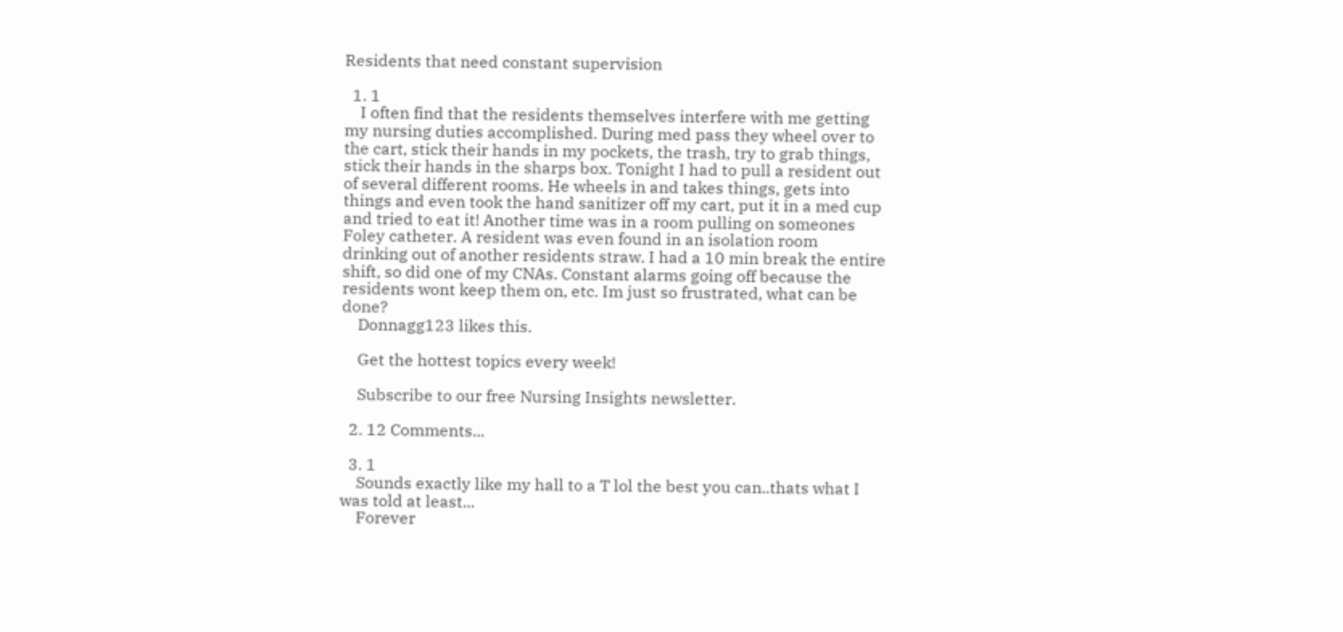Residents that need constant supervision

  1. 1
    I often find that the residents themselves interfere with me getting my nursing duties accomplished. During med pass they wheel over to the cart, stick their hands in my pockets, the trash, try to grab things, stick their hands in the sharps box. Tonight I had to pull a resident out of several different rooms. He wheels in and takes things, gets into things and even took the hand sanitizer off my cart, put it in a med cup and tried to eat it! Another time was in a room pulling on someones Foley catheter. A resident was even found in an isolation room drinking out of another residents straw. I had a 10 min break the entire shift, so did one of my CNAs. Constant alarms going off because the residents wont keep them on, etc. Im just so frustrated, what can be done?
    Donnagg123 likes this.

    Get the hottest topics every week!

    Subscribe to our free Nursing Insights newsletter.

  2. 12 Comments...

  3. 1
    Sounds exactly like my hall to a T lol the best you can..thats what I was told at least...
    Forever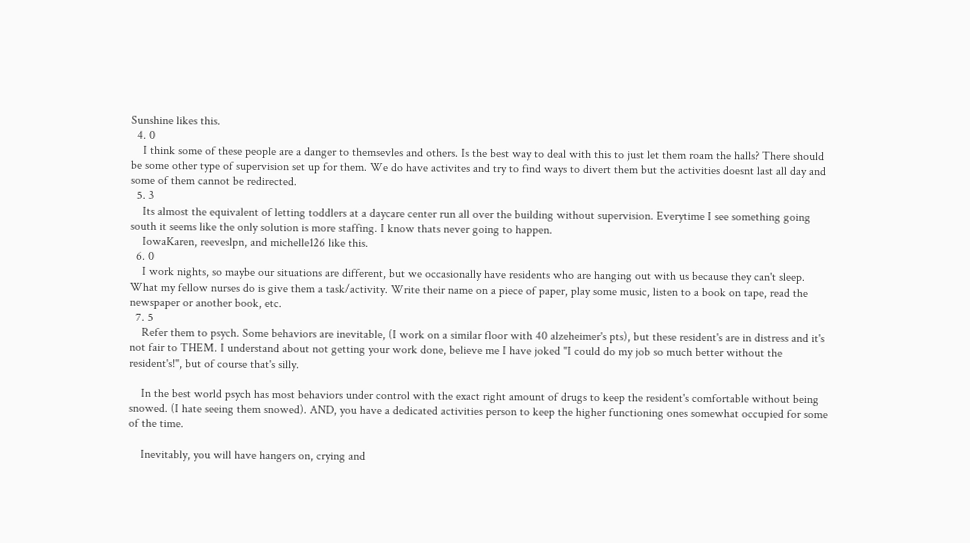Sunshine likes this.
  4. 0
    I think some of these people are a danger to themsevles and others. Is the best way to deal with this to just let them roam the halls? There should be some other type of supervision set up for them. We do have activites and try to find ways to divert them but the activities doesnt last all day and some of them cannot be redirected.
  5. 3
    Its almost the equivalent of letting toddlers at a daycare center run all over the building without supervision. Everytime I see something going south it seems like the only solution is more staffing. I know thats never going to happen.
    IowaKaren, reeveslpn, and michelle126 like this.
  6. 0
    I work nights, so maybe our situations are different, but we occasionally have residents who are hanging out with us because they can't sleep. What my fellow nurses do is give them a task/activity. Write their name on a piece of paper, play some music, listen to a book on tape, read the newspaper or another book, etc.
  7. 5
    Refer them to psych. Some behaviors are inevitable, (I work on a similar floor with 40 alzeheimer's pts), but these resident's are in distress and it's not fair to THEM. I understand about not getting your work done, believe me I have joked "I could do my job so much better without the resident's!", but of course that's silly.

    In the best world psych has most behaviors under control with the exact right amount of drugs to keep the resident's comfortable without being snowed. (I hate seeing them snowed). AND, you have a dedicated activities person to keep the higher functioning ones somewhat occupied for some of the time.

    Inevitably, you will have hangers on, crying and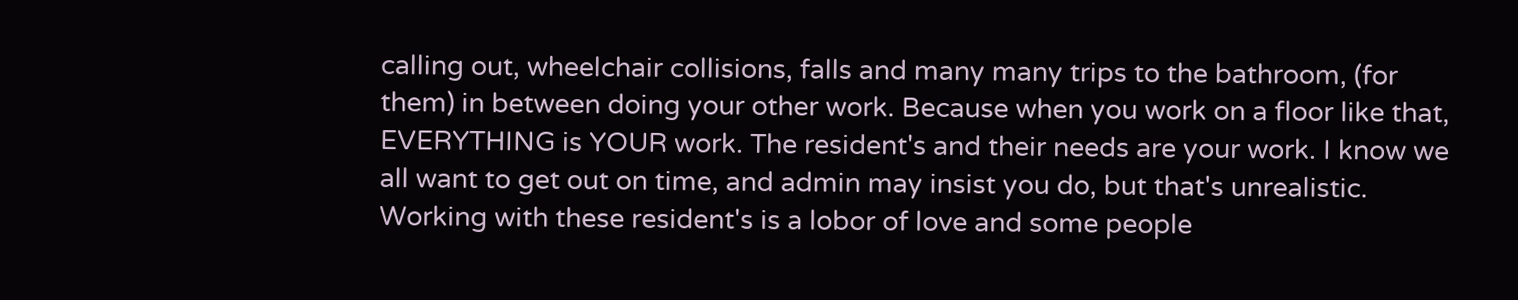calling out, wheelchair collisions, falls and many many trips to the bathroom, (for them) in between doing your other work. Because when you work on a floor like that, EVERYTHING is YOUR work. The resident's and their needs are your work. I know we all want to get out on time, and admin may insist you do, but that's unrealistic. Working with these resident's is a lobor of love and some people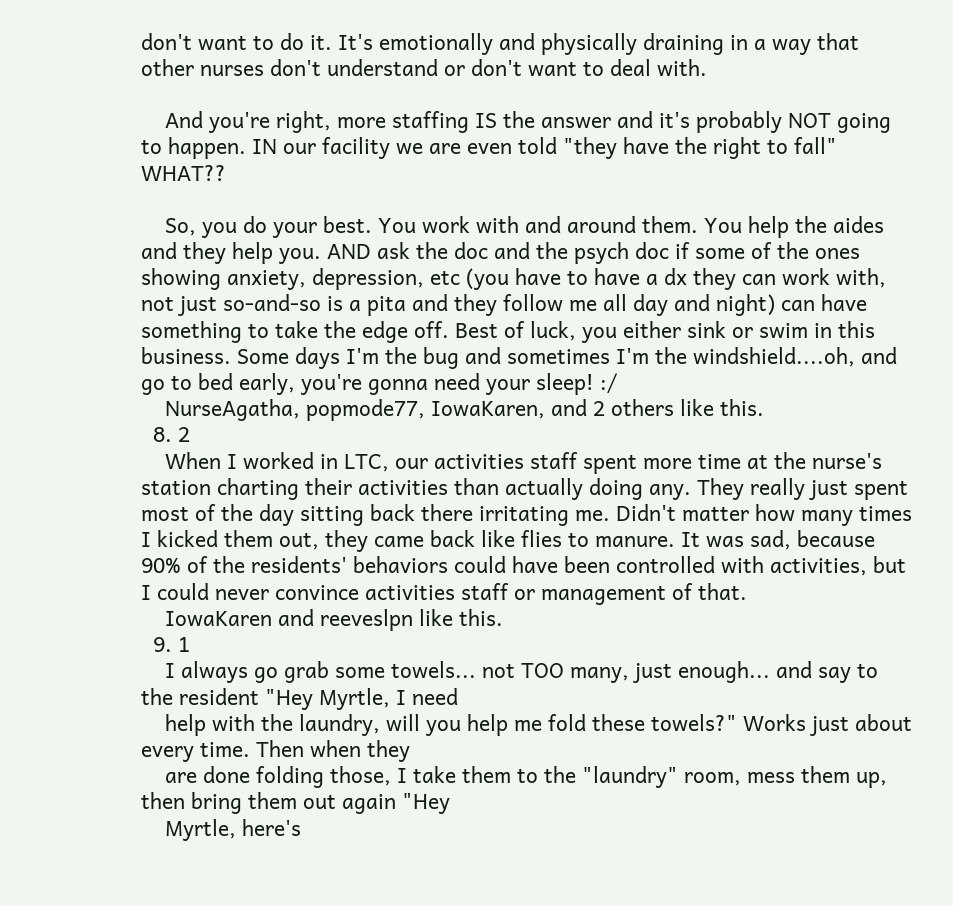don't want to do it. It's emotionally and physically draining in a way that other nurses don't understand or don't want to deal with.

    And you're right, more staffing IS the answer and it's probably NOT going to happen. IN our facility we are even told "they have the right to fall" WHAT??

    So, you do your best. You work with and around them. You help the aides and they help you. AND ask the doc and the psych doc if some of the ones showing anxiety, depression, etc (you have to have a dx they can work with, not just so-and-so is a pita and they follow me all day and night) can have something to take the edge off. Best of luck, you either sink or swim in this business. Some days I'm the bug and sometimes I'm the windshield....oh, and go to bed early, you're gonna need your sleep! :/
    NurseAgatha, popmode77, IowaKaren, and 2 others like this.
  8. 2
    When I worked in LTC, our activities staff spent more time at the nurse's station charting their activities than actually doing any. They really just spent most of the day sitting back there irritating me. Didn't matter how many times I kicked them out, they came back like flies to manure. It was sad, because 90% of the residents' behaviors could have been controlled with activities, but I could never convince activities staff or management of that.
    IowaKaren and reeveslpn like this.
  9. 1
    I always go grab some towels... not TOO many, just enough... and say to the resident "Hey Myrtle, I need
    help with the laundry, will you help me fold these towels?" Works just about every time. Then when they
    are done folding those, I take them to the "laundry" room, mess them up, then bring them out again "Hey
    Myrtle, here's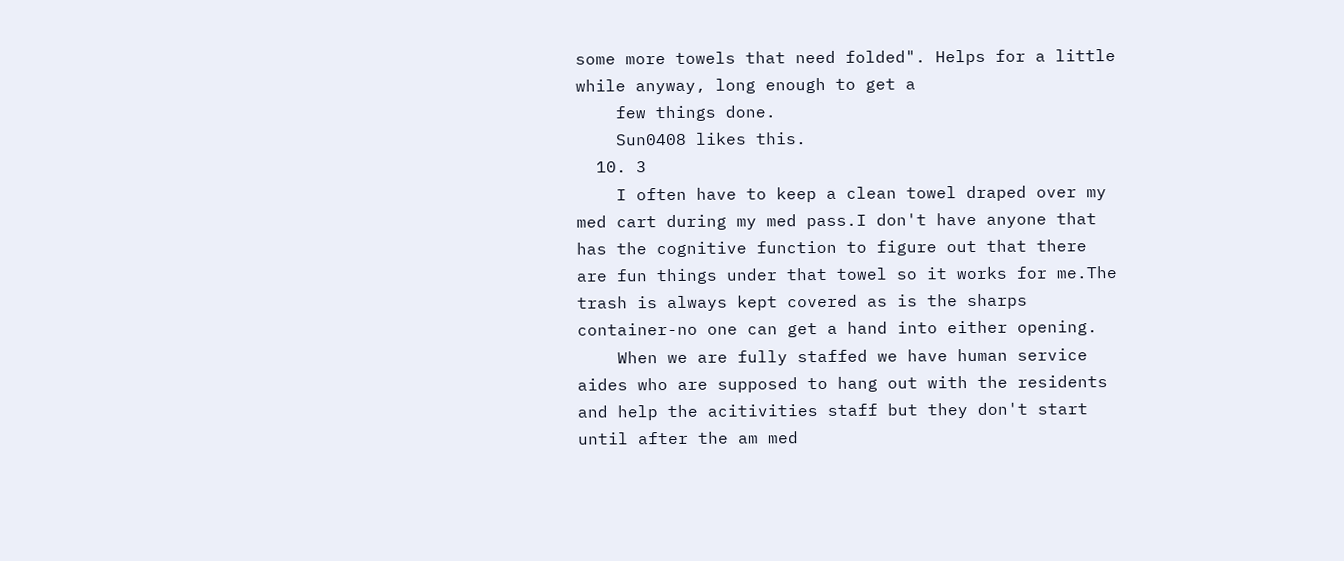some more towels that need folded". Helps for a little while anyway, long enough to get a
    few things done.
    Sun0408 likes this.
  10. 3
    I often have to keep a clean towel draped over my med cart during my med pass.I don't have anyone that has the cognitive function to figure out that there are fun things under that towel so it works for me.The trash is always kept covered as is the sharps container-no one can get a hand into either opening.
    When we are fully staffed we have human service aides who are supposed to hang out with the residents and help the acitivities staff but they don't start until after the am med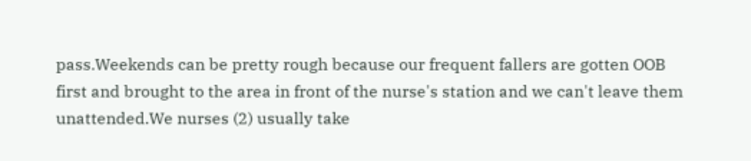pass.Weekends can be pretty rough because our frequent fallers are gotten OOB first and brought to the area in front of the nurse's station and we can't leave them unattended.We nurses (2) usually take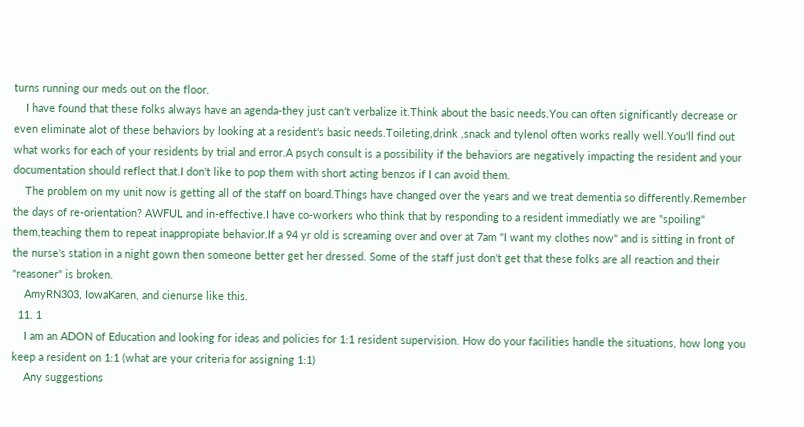turns running our meds out on the floor.
    I have found that these folks always have an agenda-they just can't verbalize it.Think about the basic needs.You can often significantly decrease or even eliminate alot of these behaviors by looking at a resident's basic needs.Toileting,drink ,snack and tylenol often works really well.You'll find out what works for each of your residents by trial and error.A psych consult is a possibility if the behaviors are negatively impacting the resident and your documentation should reflect that.I don't like to pop them with short acting benzos if I can avoid them.
    The problem on my unit now is getting all of the staff on board.Things have changed over the years and we treat dementia so differently.Remember the days of re-orientation? AWFUL and in-effective.I have co-workers who think that by responding to a resident immediatly we are "spoiling" them,teaching them to repeat inappropiate behavior.If a 94 yr old is screaming over and over at 7am "I want my clothes now" and is sitting in front of the nurse's station in a night gown then someone better get her dressed. Some of the staff just don't get that these folks are all reaction and their "reasoner" is broken.
    AmyRN303, IowaKaren, and cienurse like this.
  11. 1
    I am an ADON of Education and looking for ideas and policies for 1:1 resident supervision. How do your facilities handle the situations, how long you keep a resident on 1:1 (what are your criteria for assigning 1:1)
    Any suggestions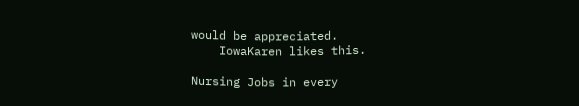would be appreciated.
    IowaKaren likes this.

Nursing Jobs in every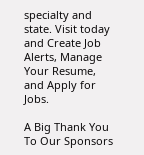specialty and state. Visit today and Create Job Alerts, Manage Your Resume, and Apply for Jobs.

A Big Thank You To Our Sponsors